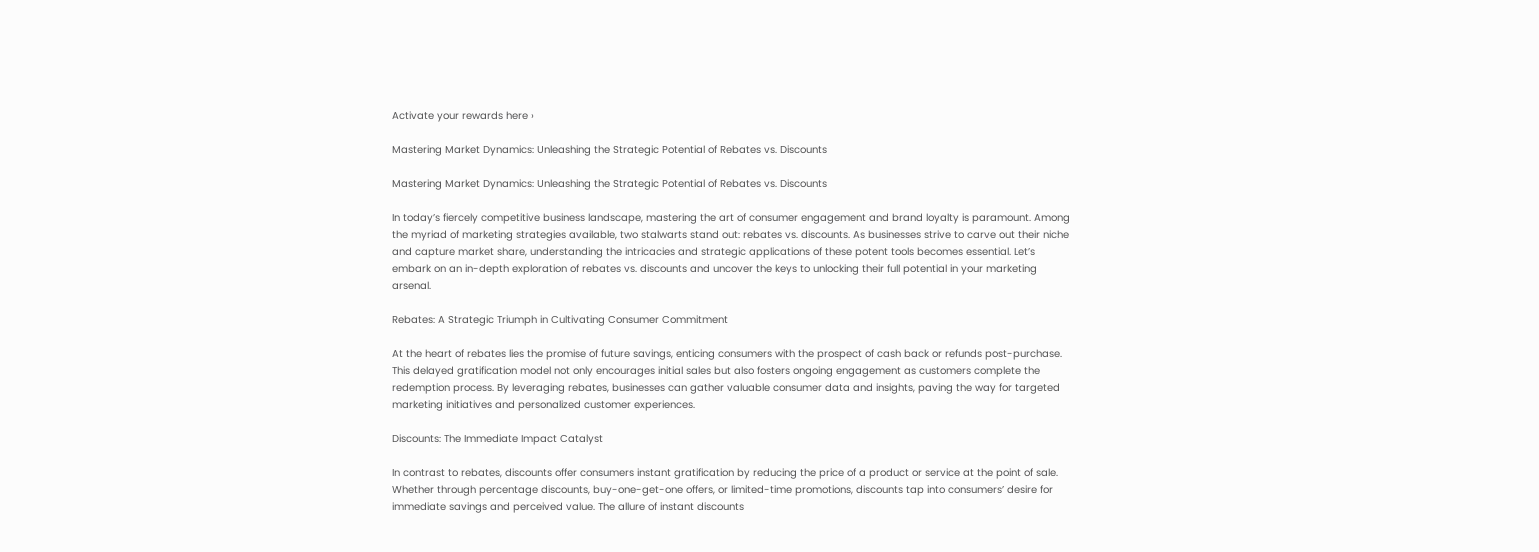Activate your rewards here ›

Mastering Market Dynamics: Unleashing the Strategic Potential of Rebates vs. Discounts

Mastering Market Dynamics: Unleashing the Strategic Potential of Rebates vs. Discounts

In today’s fiercely competitive business landscape, mastering the art of consumer engagement and brand loyalty is paramount. Among the myriad of marketing strategies available, two stalwarts stand out: rebates vs. discounts. As businesses strive to carve out their niche and capture market share, understanding the intricacies and strategic applications of these potent tools becomes essential. Let’s embark on an in-depth exploration of rebates vs. discounts and uncover the keys to unlocking their full potential in your marketing arsenal.

Rebates: A Strategic Triumph in Cultivating Consumer Commitment

At the heart of rebates lies the promise of future savings, enticing consumers with the prospect of cash back or refunds post-purchase. This delayed gratification model not only encourages initial sales but also fosters ongoing engagement as customers complete the redemption process. By leveraging rebates, businesses can gather valuable consumer data and insights, paving the way for targeted marketing initiatives and personalized customer experiences.

Discounts: The Immediate Impact Catalyst

In contrast to rebates, discounts offer consumers instant gratification by reducing the price of a product or service at the point of sale. Whether through percentage discounts, buy-one-get-one offers, or limited-time promotions, discounts tap into consumers’ desire for immediate savings and perceived value. The allure of instant discounts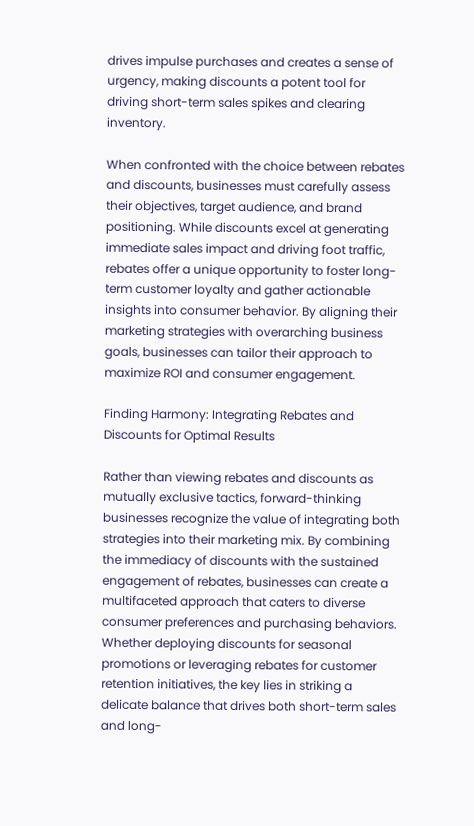drives impulse purchases and creates a sense of urgency, making discounts a potent tool for driving short-term sales spikes and clearing inventory.

When confronted with the choice between rebates and discounts, businesses must carefully assess their objectives, target audience, and brand positioning. While discounts excel at generating immediate sales impact and driving foot traffic, rebates offer a unique opportunity to foster long-term customer loyalty and gather actionable insights into consumer behavior. By aligning their marketing strategies with overarching business goals, businesses can tailor their approach to maximize ROI and consumer engagement.

Finding Harmony: Integrating Rebates and Discounts for Optimal Results

Rather than viewing rebates and discounts as mutually exclusive tactics, forward-thinking businesses recognize the value of integrating both strategies into their marketing mix. By combining the immediacy of discounts with the sustained engagement of rebates, businesses can create a multifaceted approach that caters to diverse consumer preferences and purchasing behaviors. Whether deploying discounts for seasonal promotions or leveraging rebates for customer retention initiatives, the key lies in striking a delicate balance that drives both short-term sales and long-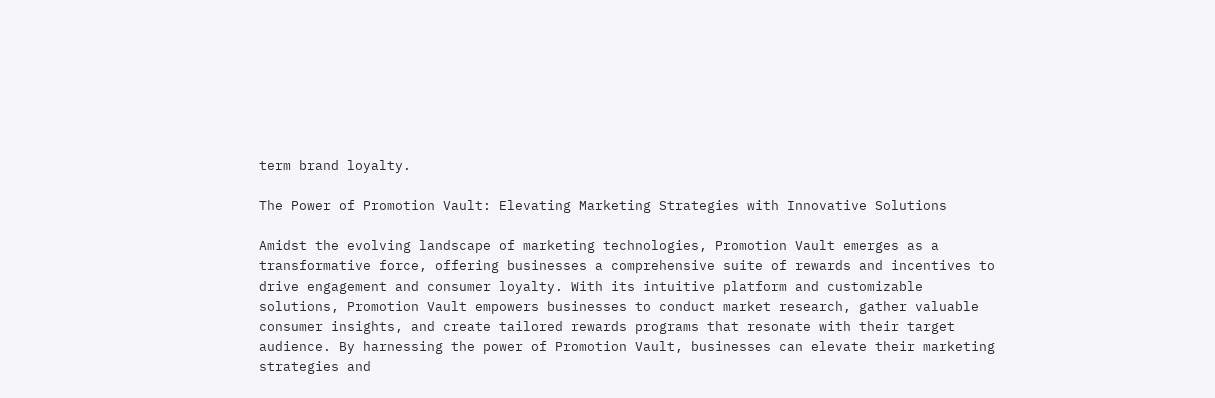term brand loyalty.

The Power of Promotion Vault: Elevating Marketing Strategies with Innovative Solutions

Amidst the evolving landscape of marketing technologies, Promotion Vault emerges as a transformative force, offering businesses a comprehensive suite of rewards and incentives to drive engagement and consumer loyalty. With its intuitive platform and customizable solutions, Promotion Vault empowers businesses to conduct market research, gather valuable consumer insights, and create tailored rewards programs that resonate with their target audience. By harnessing the power of Promotion Vault, businesses can elevate their marketing strategies and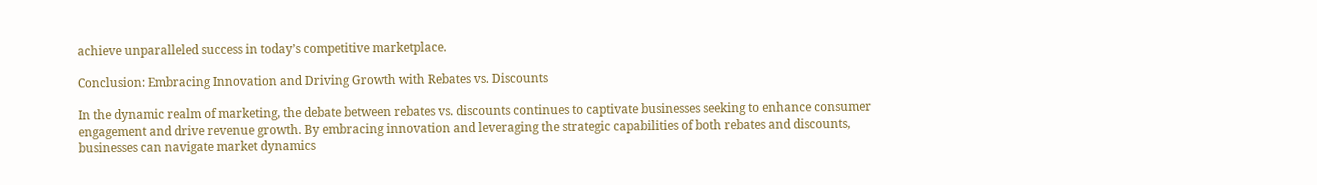achieve unparalleled success in today’s competitive marketplace.

Conclusion: Embracing Innovation and Driving Growth with Rebates vs. Discounts

In the dynamic realm of marketing, the debate between rebates vs. discounts continues to captivate businesses seeking to enhance consumer engagement and drive revenue growth. By embracing innovation and leveraging the strategic capabilities of both rebates and discounts, businesses can navigate market dynamics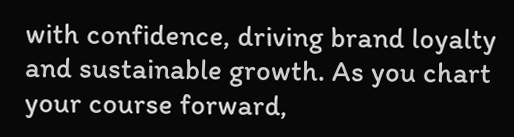with confidence, driving brand loyalty and sustainable growth. As you chart your course forward,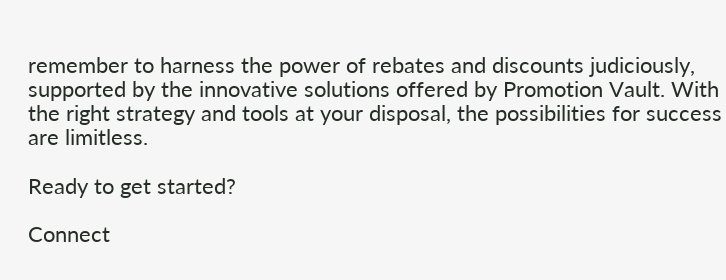remember to harness the power of rebates and discounts judiciously, supported by the innovative solutions offered by Promotion Vault. With the right strategy and tools at your disposal, the possibilities for success are limitless.

Ready to get started?

Connect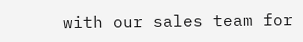with our sales team for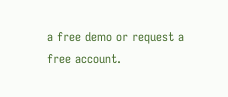a free demo or request a free account.